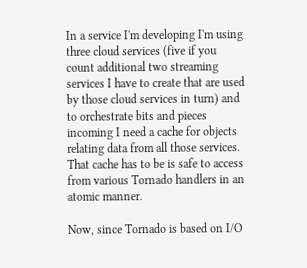In a service I'm developing I'm using three cloud services (five if you count additional two streaming services I have to create that are used by those cloud services in turn) and to orchestrate bits and pieces incoming I need a cache for objects relating data from all those services. That cache has to be is safe to access from various Tornado handlers in an atomic manner.

Now, since Tornado is based on I/O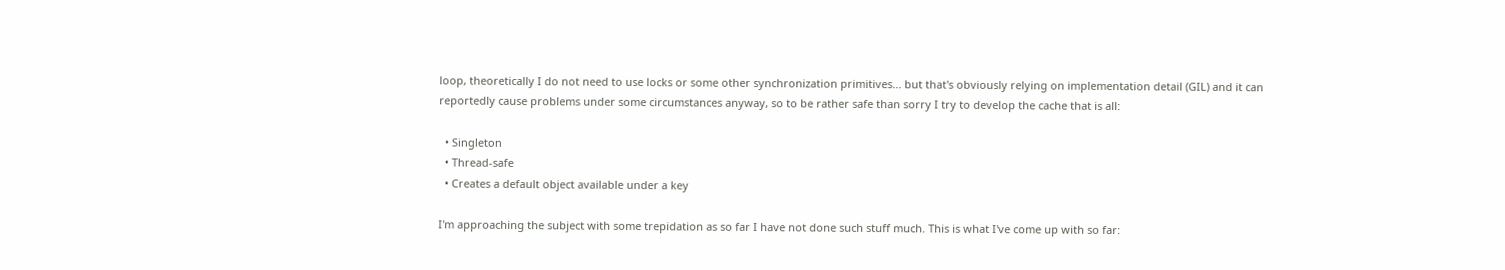loop, theoretically I do not need to use locks or some other synchronization primitives... but that's obviously relying on implementation detail (GIL) and it can reportedly cause problems under some circumstances anyway, so to be rather safe than sorry I try to develop the cache that is all:

  • Singleton
  • Thread-safe
  • Creates a default object available under a key

I'm approaching the subject with some trepidation as so far I have not done such stuff much. This is what I've come up with so far: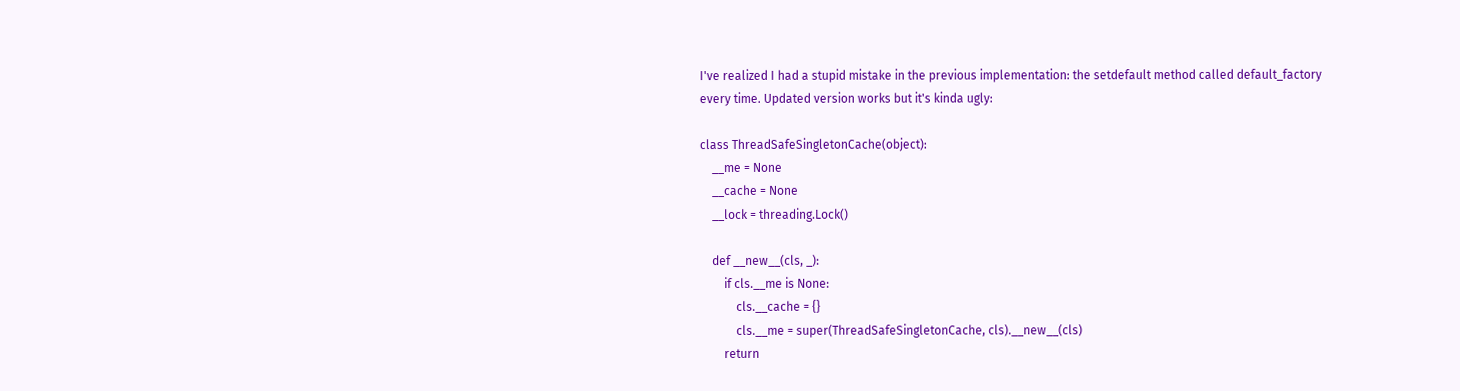I've realized I had a stupid mistake in the previous implementation: the setdefault method called default_factory every time. Updated version works but it's kinda ugly:

class ThreadSafeSingletonCache(object):
    __me = None
    __cache = None
    __lock = threading.Lock()

    def __new__(cls, _):
        if cls.__me is None:
            cls.__cache = {}
            cls.__me = super(ThreadSafeSingletonCache, cls).__new__(cls)
        return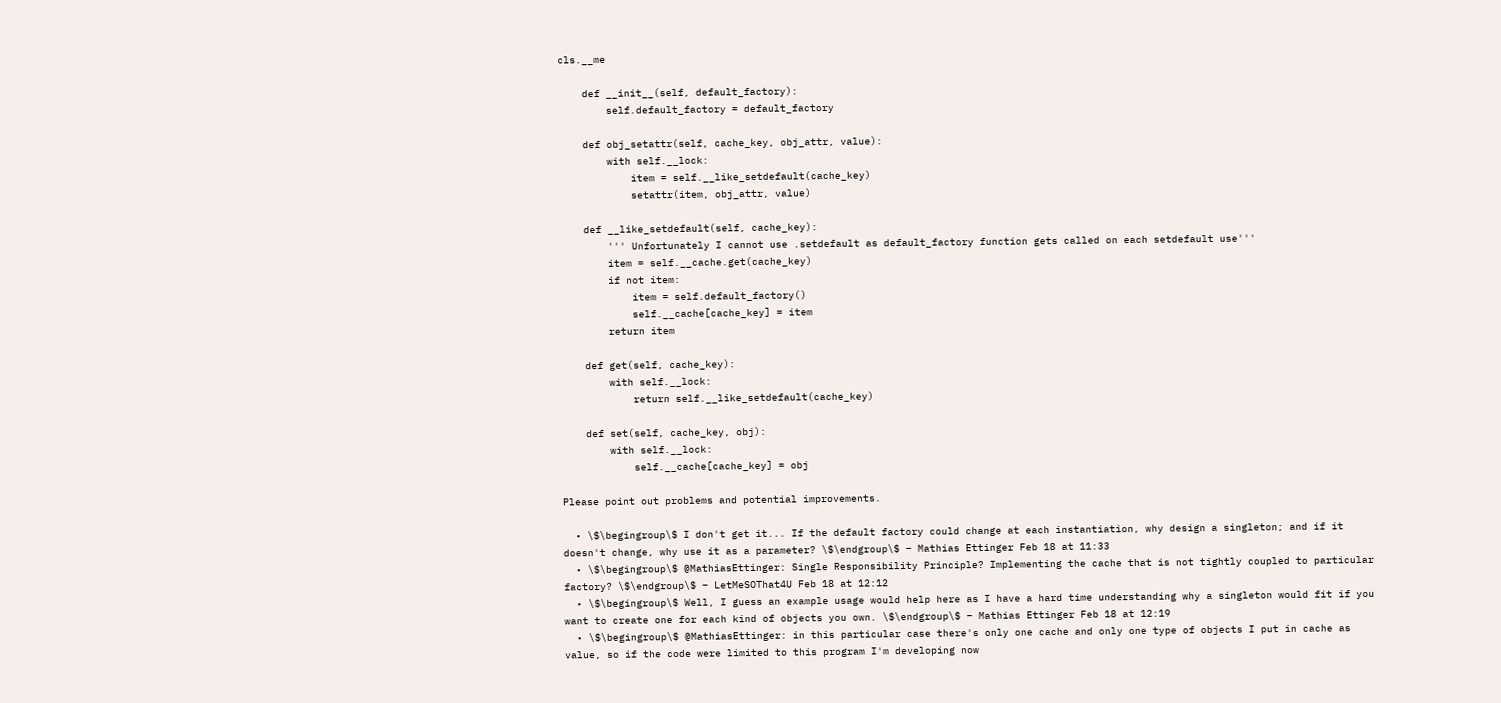cls.__me

    def __init__(self, default_factory):
        self.default_factory = default_factory

    def obj_setattr(self, cache_key, obj_attr, value):
        with self.__lock:
            item = self.__like_setdefault(cache_key)
            setattr(item, obj_attr, value)

    def __like_setdefault(self, cache_key):
        ''' Unfortunately I cannot use .setdefault as default_factory function gets called on each setdefault use'''
        item = self.__cache.get(cache_key)
        if not item:
            item = self.default_factory()
            self.__cache[cache_key] = item
        return item

    def get(self, cache_key):
        with self.__lock:
            return self.__like_setdefault(cache_key)

    def set(self, cache_key, obj):
        with self.__lock:
            self.__cache[cache_key] = obj

Please point out problems and potential improvements.

  • \$\begingroup\$ I don't get it... If the default factory could change at each instantiation, why design a singleton; and if it doesn't change, why use it as a parameter? \$\endgroup\$ – Mathias Ettinger Feb 18 at 11:33
  • \$\begingroup\$ @MathiasEttinger: Single Responsibility Principle? Implementing the cache that is not tightly coupled to particular factory? \$\endgroup\$ – LetMeSOThat4U Feb 18 at 12:12
  • \$\begingroup\$ Well, I guess an example usage would help here as I have a hard time understanding why a singleton would fit if you want to create one for each kind of objects you own. \$\endgroup\$ – Mathias Ettinger Feb 18 at 12:19
  • \$\begingroup\$ @MathiasEttinger: in this particular case there's only one cache and only one type of objects I put in cache as value, so if the code were limited to this program I'm developing now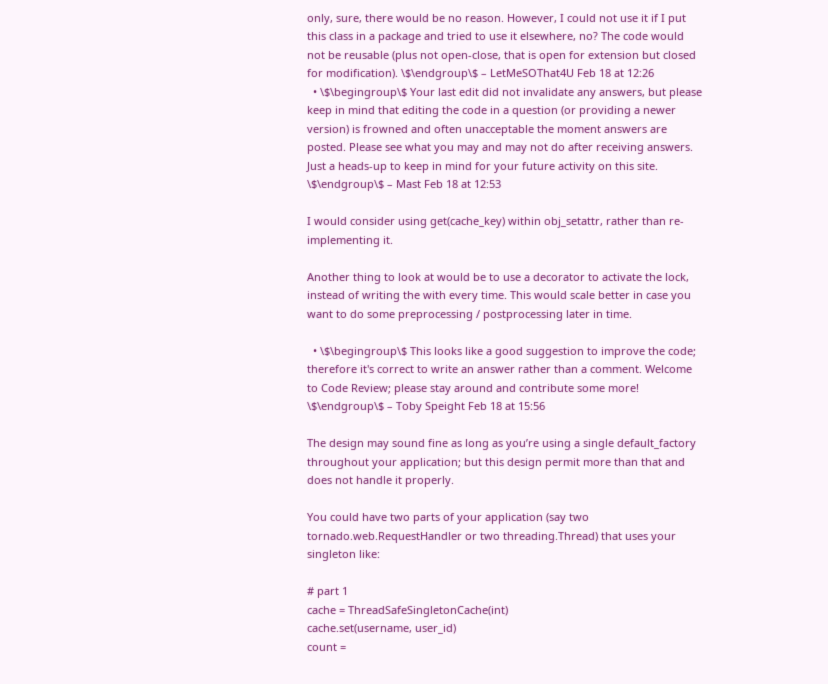only, sure, there would be no reason. However, I could not use it if I put this class in a package and tried to use it elsewhere, no? The code would not be reusable (plus not open-close, that is open for extension but closed for modification). \$\endgroup\$ – LetMeSOThat4U Feb 18 at 12:26
  • \$\begingroup\$ Your last edit did not invalidate any answers, but please keep in mind that editing the code in a question (or providing a newer version) is frowned and often unacceptable the moment answers are posted. Please see what you may and may not do after receiving answers. Just a heads-up to keep in mind for your future activity on this site. \$\endgroup\$ – Mast Feb 18 at 12:53

I would consider using get(cache_key) within obj_setattr, rather than re-implementing it.

Another thing to look at would be to use a decorator to activate the lock, instead of writing the with every time. This would scale better in case you want to do some preprocessing / postprocessing later in time.

  • \$\begingroup\$ This looks like a good suggestion to improve the code; therefore it's correct to write an answer rather than a comment. Welcome to Code Review; please stay around and contribute some more! \$\endgroup\$ – Toby Speight Feb 18 at 15:56

The design may sound fine as long as you’re using a single default_factory throughout your application; but this design permit more than that and does not handle it properly.

You could have two parts of your application (say two tornado.web.RequestHandler or two threading.Thread) that uses your singleton like:

# part 1
cache = ThreadSafeSingletonCache(int)
cache.set(username, user_id)
count =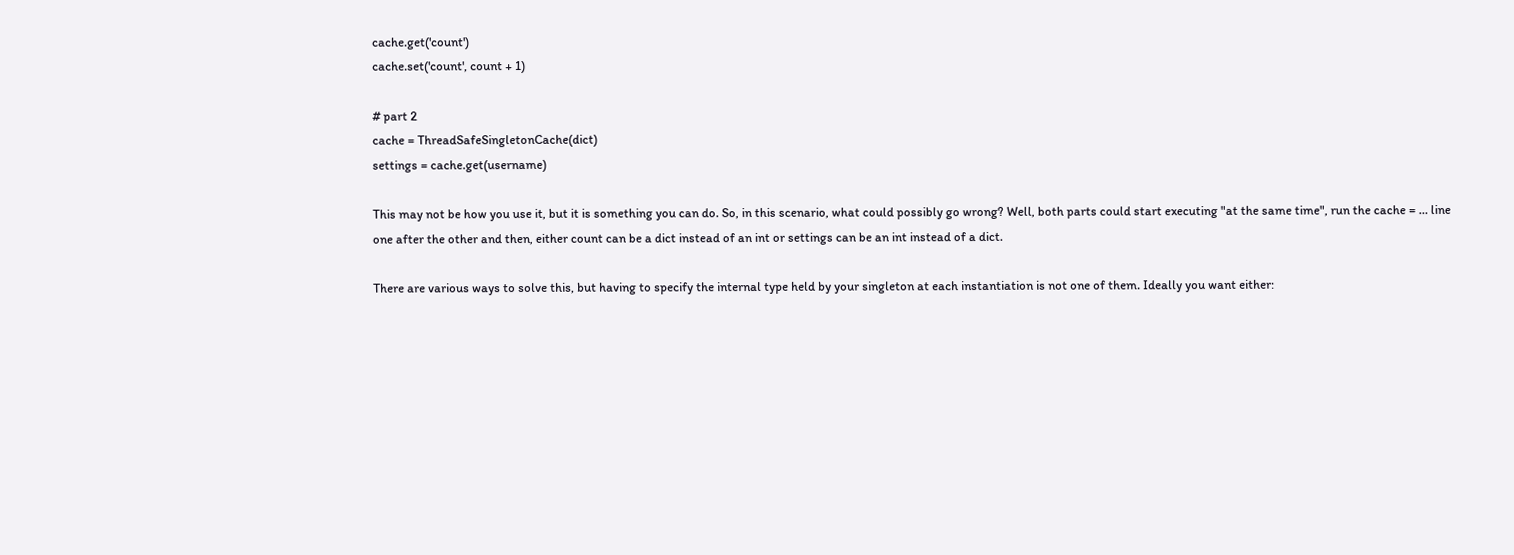cache.get('count')
cache.set('count', count + 1)

# part 2
cache = ThreadSafeSingletonCache(dict)
settings = cache.get(username)

This may not be how you use it, but it is something you can do. So, in this scenario, what could possibly go wrong? Well, both parts could start executing "at the same time", run the cache = … line one after the other and then, either count can be a dict instead of an int or settings can be an int instead of a dict.

There are various ways to solve this, but having to specify the internal type held by your singleton at each instantiation is not one of them. Ideally you want either: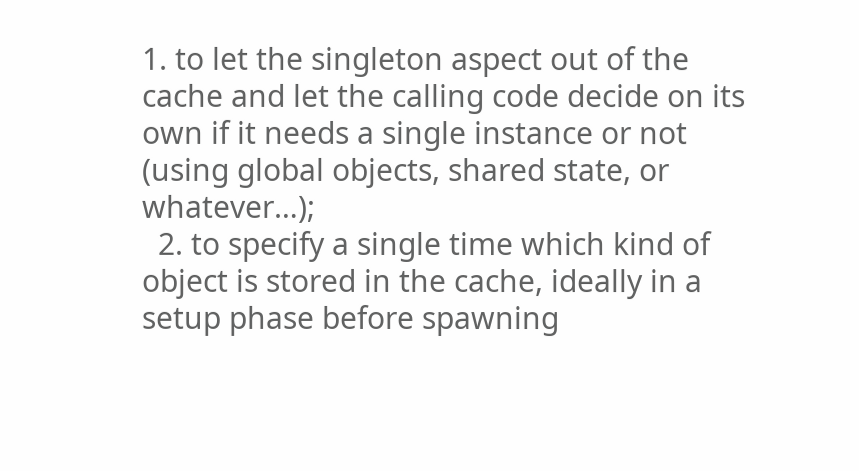1. to let the singleton aspect out of the cache and let the calling code decide on its own if it needs a single instance or not (using global objects, shared state, or whatever…);
  2. to specify a single time which kind of object is stored in the cache, ideally in a setup phase before spawning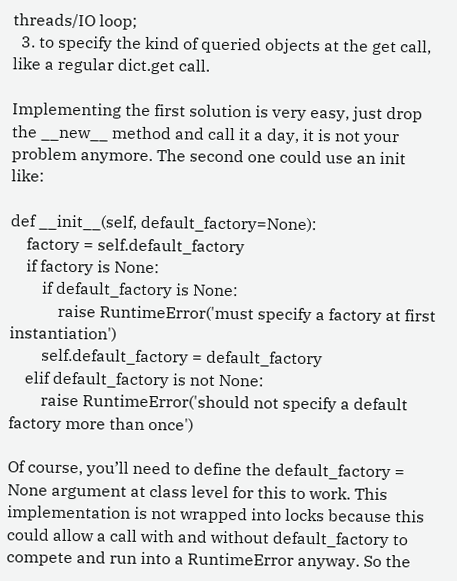threads/IO loop;
  3. to specify the kind of queried objects at the get call, like a regular dict.get call.

Implementing the first solution is very easy, just drop the __new__ method and call it a day, it is not your problem anymore. The second one could use an init like:

def __init__(self, default_factory=None):
    factory = self.default_factory
    if factory is None:
        if default_factory is None:
            raise RuntimeError('must specify a factory at first instantiation')
        self.default_factory = default_factory
    elif default_factory is not None:
        raise RuntimeError('should not specify a default factory more than once')

Of course, you’ll need to define the default_factory = None argument at class level for this to work. This implementation is not wrapped into locks because this could allow a call with and without default_factory to compete and run into a RuntimeError anyway. So the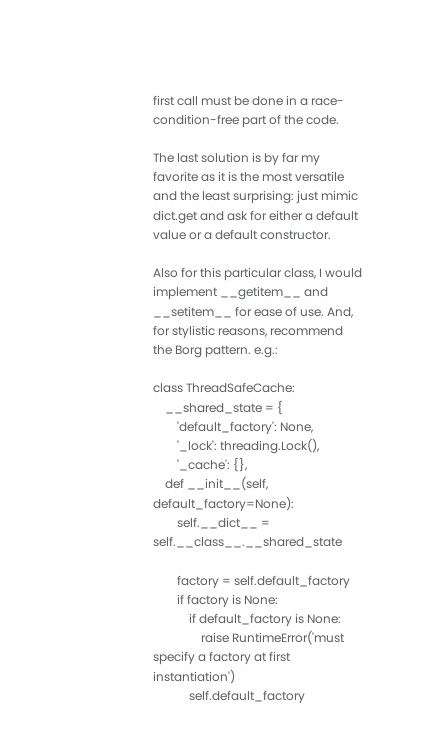first call must be done in a race-condition-free part of the code.

The last solution is by far my favorite as it is the most versatile and the least surprising: just mimic dict.get and ask for either a default value or a default constructor.

Also for this particular class, I would implement __getitem__ and __setitem__ for ease of use. And, for stylistic reasons, recommend the Borg pattern. e.g.:

class ThreadSafeCache:
    __shared_state = {
        'default_factory': None,
        '_lock': threading.Lock(),
        '_cache': {},
    def __init__(self, default_factory=None):
        self.__dict__ = self.__class__.__shared_state

        factory = self.default_factory
        if factory is None:
            if default_factory is None:
                raise RuntimeError('must specify a factory at first instantiation')
            self.default_factory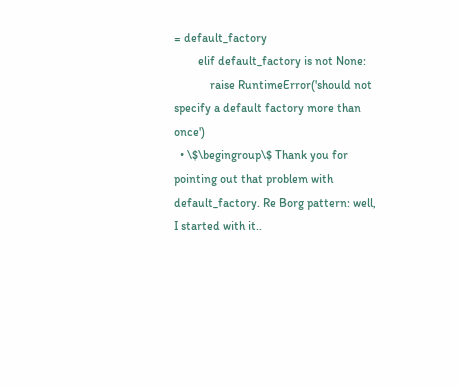= default_factory
        elif default_factory is not None:
            raise RuntimeError('should not specify a default factory more than once')
  • \$\begingroup\$ Thank you for pointing out that problem with default_factory. Re Borg pattern: well, I started with it..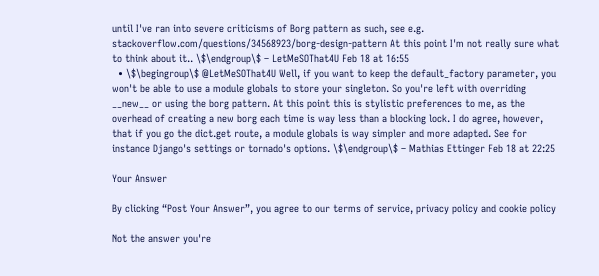until I've ran into severe criticisms of Borg pattern as such, see e.g. stackoverflow.com/questions/34568923/borg-design-pattern At this point I'm not really sure what to think about it.. \$\endgroup\$ – LetMeSOThat4U Feb 18 at 16:55
  • \$\begingroup\$ @LetMeSOThat4U Well, if you want to keep the default_factory parameter, you won't be able to use a module globals to store your singleton. So you're left with overriding __new__ or using the borg pattern. At this point this is stylistic preferences to me, as the overhead of creating a new borg each time is way less than a blocking lock. I do agree, however, that if you go the dict.get route, a module globals is way simpler and more adapted. See for instance Django's settings or tornado's options. \$\endgroup\$ – Mathias Ettinger Feb 18 at 22:25

Your Answer

By clicking “Post Your Answer”, you agree to our terms of service, privacy policy and cookie policy

Not the answer you're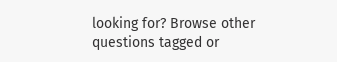looking for? Browse other questions tagged or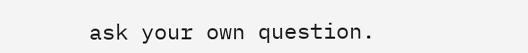ask your own question.